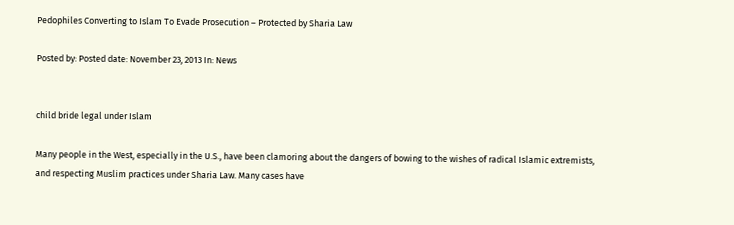Pedophiles Converting to Islam To Evade Prosecution – Protected by Sharia Law

Posted by: Posted date: November 23, 2013 In: News


child bride legal under Islam

Many people in the West, especially in the U.S., have been clamoring about the dangers of bowing to the wishes of radical Islamic extremists, and respecting Muslim practices under Sharia Law. Many cases have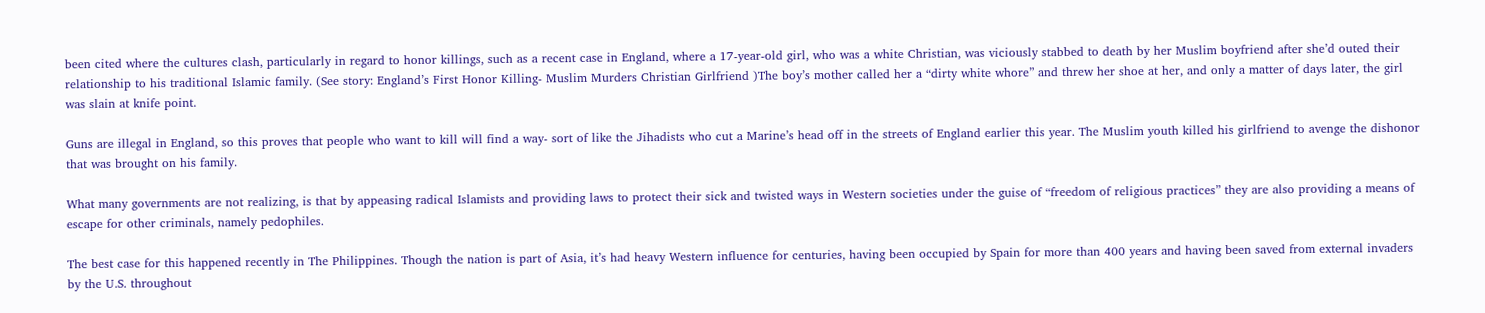been cited where the cultures clash, particularly in regard to honor killings, such as a recent case in England, where a 17-year-old girl, who was a white Christian, was viciously stabbed to death by her Muslim boyfriend after she’d outed their relationship to his traditional Islamic family. (See story: England’s First Honor Killing- Muslim Murders Christian Girlfriend )The boy’s mother called her a “dirty white whore” and threw her shoe at her, and only a matter of days later, the girl was slain at knife point.

Guns are illegal in England, so this proves that people who want to kill will find a way- sort of like the Jihadists who cut a Marine’s head off in the streets of England earlier this year. The Muslim youth killed his girlfriend to avenge the dishonor that was brought on his family.

What many governments are not realizing, is that by appeasing radical Islamists and providing laws to protect their sick and twisted ways in Western societies under the guise of “freedom of religious practices” they are also providing a means of escape for other criminals, namely pedophiles.

The best case for this happened recently in The Philippines. Though the nation is part of Asia, it’s had heavy Western influence for centuries, having been occupied by Spain for more than 400 years and having been saved from external invaders by the U.S. throughout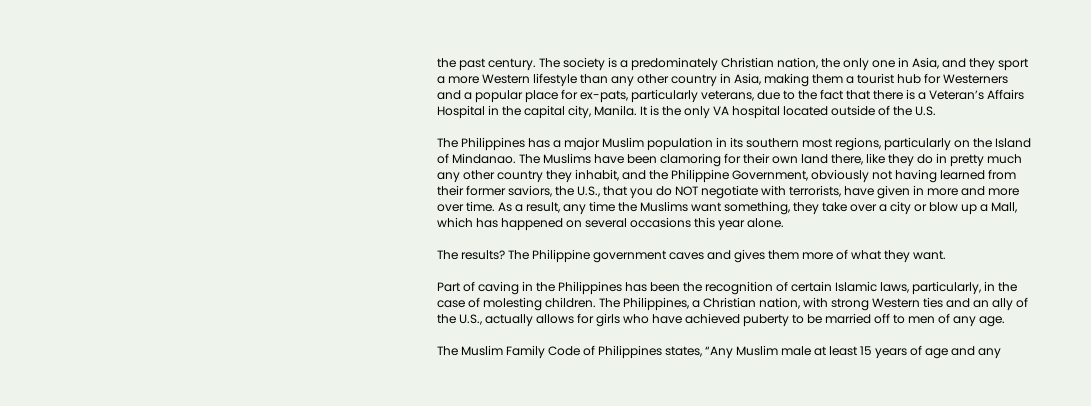the past century. The society is a predominately Christian nation, the only one in Asia, and they sport a more Western lifestyle than any other country in Asia, making them a tourist hub for Westerners and a popular place for ex-pats, particularly veterans, due to the fact that there is a Veteran’s Affairs Hospital in the capital city, Manila. It is the only VA hospital located outside of the U.S.

The Philippines has a major Muslim population in its southern most regions, particularly on the Island of Mindanao. The Muslims have been clamoring for their own land there, like they do in pretty much any other country they inhabit, and the Philippine Government, obviously not having learned from their former saviors, the U.S., that you do NOT negotiate with terrorists, have given in more and more over time. As a result, any time the Muslims want something, they take over a city or blow up a Mall, which has happened on several occasions this year alone.

The results? The Philippine government caves and gives them more of what they want.

Part of caving in the Philippines has been the recognition of certain Islamic laws, particularly, in the case of molesting children. The Philippines, a Christian nation, with strong Western ties and an ally of the U.S., actually allows for girls who have achieved puberty to be married off to men of any age.

The Muslim Family Code of Philippines states, “Any Muslim male at least 15 years of age and any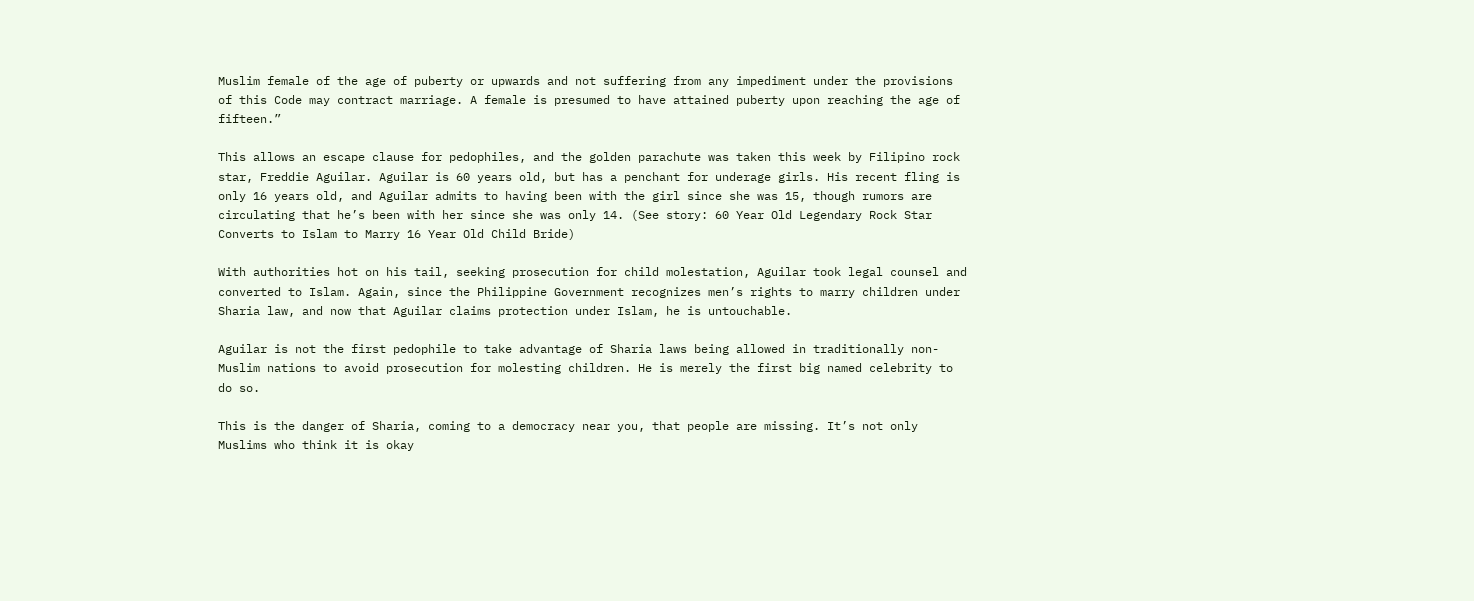Muslim female of the age of puberty or upwards and not suffering from any impediment under the provisions of this Code may contract marriage. A female is presumed to have attained puberty upon reaching the age of fifteen.”

This allows an escape clause for pedophiles, and the golden parachute was taken this week by Filipino rock star, Freddie Aguilar. Aguilar is 60 years old, but has a penchant for underage girls. His recent fling is only 16 years old, and Aguilar admits to having been with the girl since she was 15, though rumors are circulating that he’s been with her since she was only 14. (See story: 60 Year Old Legendary Rock Star Converts to Islam to Marry 16 Year Old Child Bride)

With authorities hot on his tail, seeking prosecution for child molestation, Aguilar took legal counsel and converted to Islam. Again, since the Philippine Government recognizes men’s rights to marry children under Sharia law, and now that Aguilar claims protection under Islam, he is untouchable.

Aguilar is not the first pedophile to take advantage of Sharia laws being allowed in traditionally non-Muslim nations to avoid prosecution for molesting children. He is merely the first big named celebrity to do so.

This is the danger of Sharia, coming to a democracy near you, that people are missing. It’s not only Muslims who think it is okay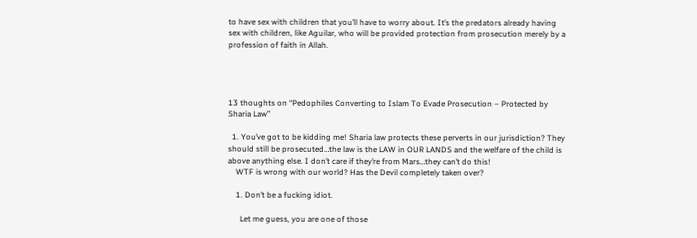to have sex with children that you’ll have to worry about. It’s the predators already having sex with children, like Aguilar, who will be provided protection from prosecution merely by a profession of faith in Allah.




13 thoughts on “Pedophiles Converting to Islam To Evade Prosecution – Protected by Sharia Law”

  1. You’ve got to be kidding me! Sharia law protects these perverts in our jurisdiction? They should still be prosecuted…the law is the LAW in OUR LANDS and the welfare of the child is above anything else. I don’t care if they’re from Mars…they can’t do this!
    WTF is wrong with our world? Has the Devil completely taken over?

    1. Don’t be a fucking idiot.

      Let me guess, you are one of those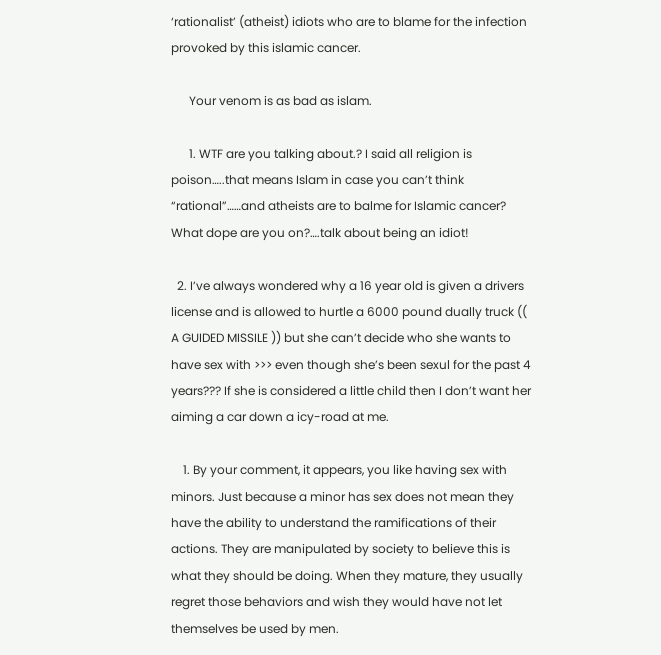‘rationalist’ (atheist) idiots who are to blame for the infection provoked by this islamic cancer.

      Your venom is as bad as islam.

      1. WTF are you talking about.? I said all religion is poison…..that means Islam in case you can’t think “rational”……and atheists are to balme for Islamic cancer? What dope are you on?….talk about being an idiot!

  2. I’ve always wondered why a 16 year old is given a drivers license and is allowed to hurtle a 6000 pound dually truck (( A GUIDED MISSILE )) but she can’t decide who she wants to have sex with >>> even though she’s been sexul for the past 4 years??? If she is considered a little child then I don’t want her aiming a car down a icy-road at me.

    1. By your comment, it appears, you like having sex with minors. Just because a minor has sex does not mean they have the ability to understand the ramifications of their actions. They are manipulated by society to believe this is what they should be doing. When they mature, they usually regret those behaviors and wish they would have not let themselves be used by men.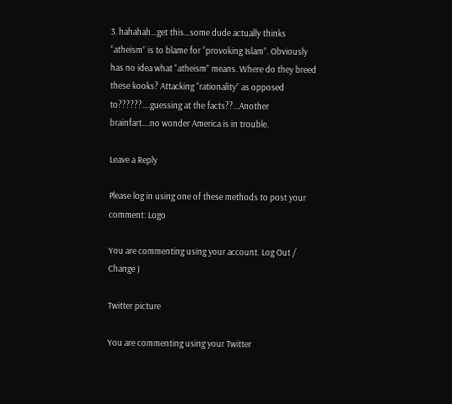3. hahahah…get this…some dude actually thinks “atheism” is to blame for “provoking Islam”. Obviously has no idea what “atheism” means. Where do they breed these kooks? Attacking “rationality” as opposed to??????….guessing at the facts??…Another brainfart….no wonder America is in trouble.

Leave a Reply

Please log in using one of these methods to post your comment: Logo

You are commenting using your account. Log Out / Change )

Twitter picture

You are commenting using your Twitter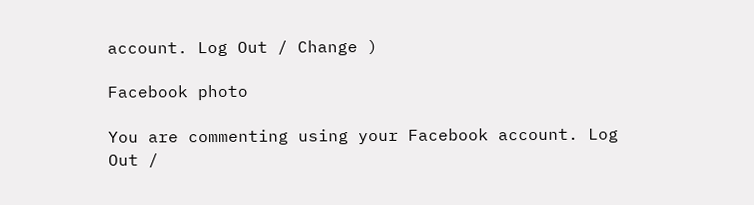account. Log Out / Change )

Facebook photo

You are commenting using your Facebook account. Log Out /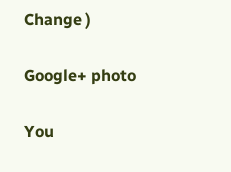Change )

Google+ photo

You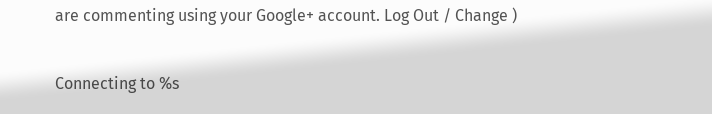are commenting using your Google+ account. Log Out / Change )

Connecting to %s